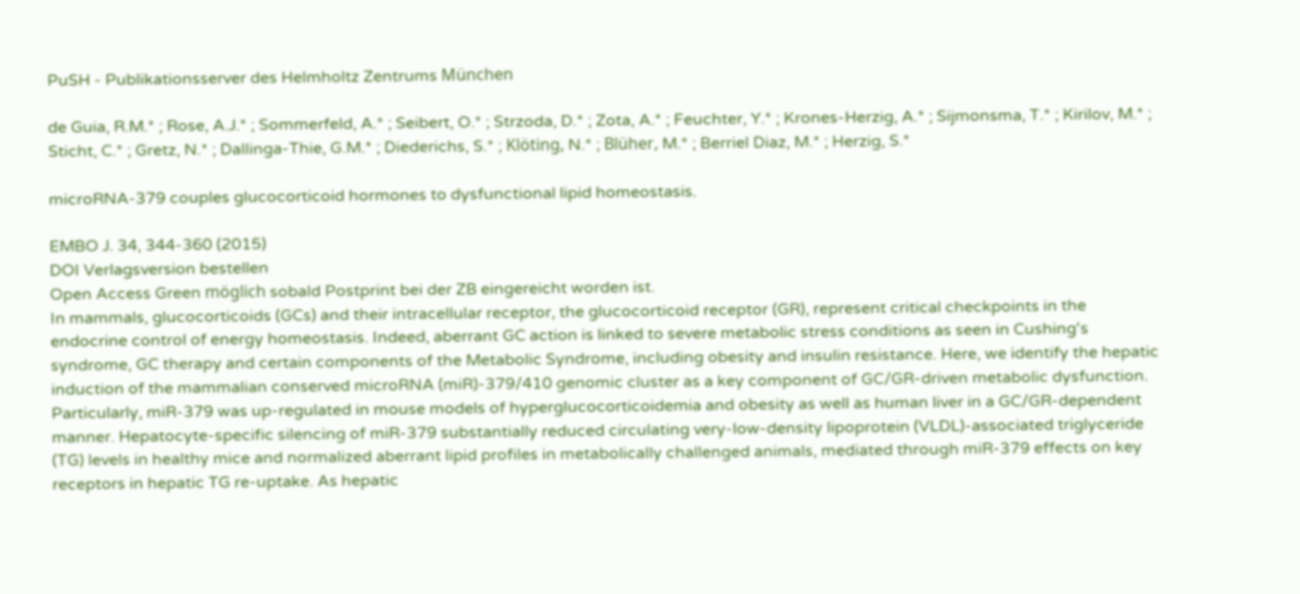PuSH - Publikationsserver des Helmholtz Zentrums München

de Guia, R.M.* ; Rose, A.J.* ; Sommerfeld, A.* ; Seibert, O.* ; Strzoda, D.* ; Zota, A.* ; Feuchter, Y.* ; Krones-Herzig, A.* ; Sijmonsma, T.* ; Kirilov, M.* ; Sticht, C.* ; Gretz, N.* ; Dallinga-Thie, G.M.* ; Diederichs, S.* ; Klöting, N.* ; Blüher, M.* ; Berriel Diaz, M.* ; Herzig, S.*

microRNA-379 couples glucocorticoid hormones to dysfunctional lipid homeostasis.

EMBO J. 34, 344-360 (2015)
DOI Verlagsversion bestellen
Open Access Green möglich sobald Postprint bei der ZB eingereicht worden ist.
In mammals, glucocorticoids (GCs) and their intracellular receptor, the glucocorticoid receptor (GR), represent critical checkpoints in the endocrine control of energy homeostasis. Indeed, aberrant GC action is linked to severe metabolic stress conditions as seen in Cushing's syndrome, GC therapy and certain components of the Metabolic Syndrome, including obesity and insulin resistance. Here, we identify the hepatic induction of the mammalian conserved microRNA (miR)-379/410 genomic cluster as a key component of GC/GR-driven metabolic dysfunction. Particularly, miR-379 was up-regulated in mouse models of hyperglucocorticoidemia and obesity as well as human liver in a GC/GR-dependent manner. Hepatocyte-specific silencing of miR-379 substantially reduced circulating very-low-density lipoprotein (VLDL)-associated triglyceride (TG) levels in healthy mice and normalized aberrant lipid profiles in metabolically challenged animals, mediated through miR-379 effects on key receptors in hepatic TG re-uptake. As hepatic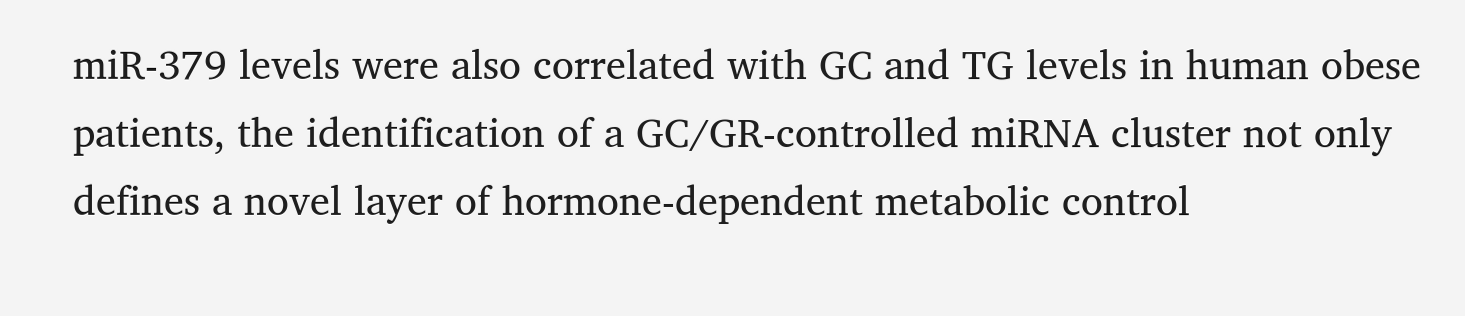miR-379 levels were also correlated with GC and TG levels in human obese patients, the identification of a GC/GR-controlled miRNA cluster not only defines a novel layer of hormone-dependent metabolic control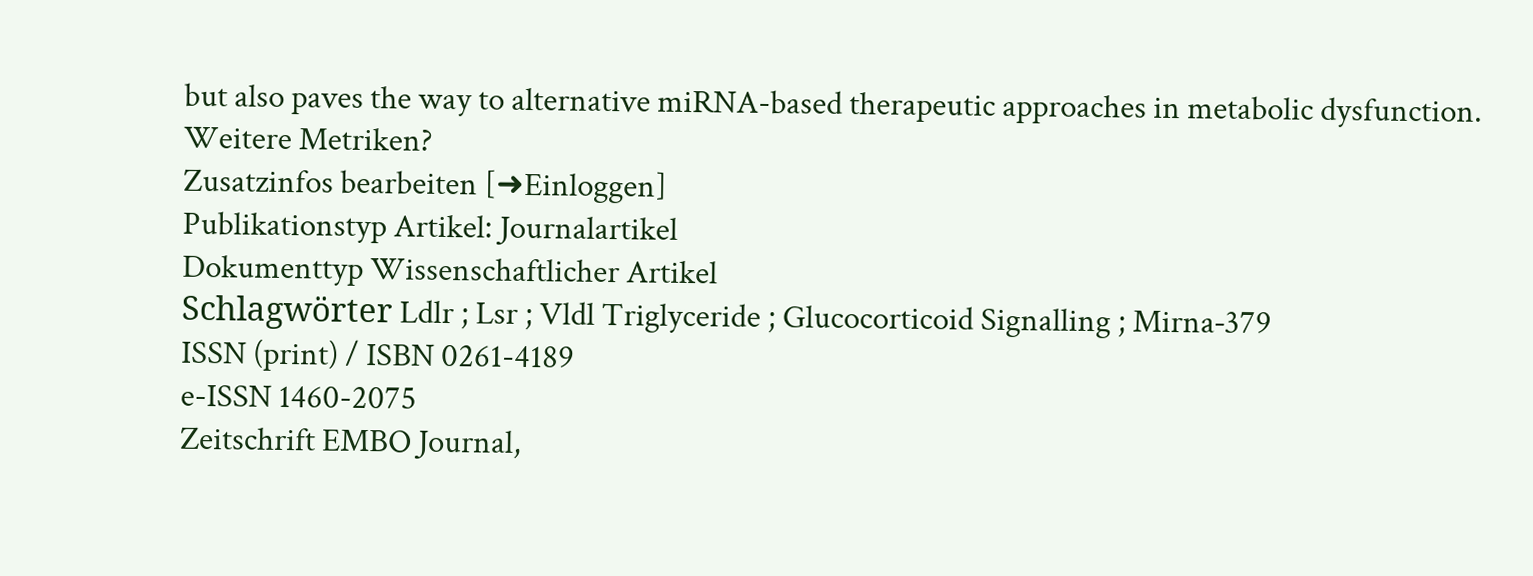but also paves the way to alternative miRNA-based therapeutic approaches in metabolic dysfunction.
Weitere Metriken?
Zusatzinfos bearbeiten [➜Einloggen]
Publikationstyp Artikel: Journalartikel
Dokumenttyp Wissenschaftlicher Artikel
Schlagwörter Ldlr ; Lsr ; Vldl Triglyceride ; Glucocorticoid Signalling ; Mirna‐379
ISSN (print) / ISBN 0261-4189
e-ISSN 1460-2075
Zeitschrift EMBO Journal,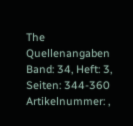The
Quellenangaben Band: 34, Heft: 3, Seiten: 344-360 Artikelnummer: ,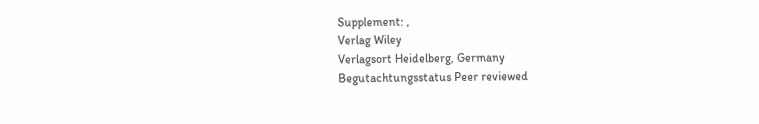Supplement: ,
Verlag Wiley
Verlagsort Heidelberg, Germany
Begutachtungsstatus Peer reviewed